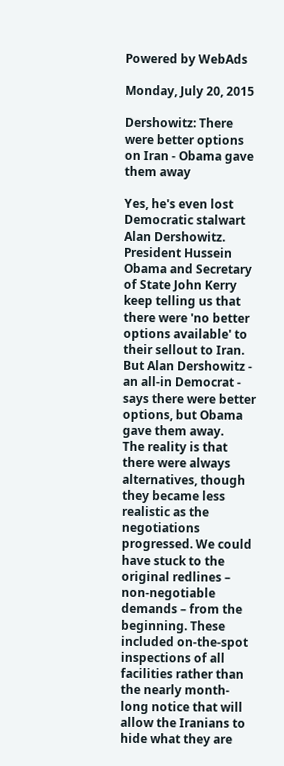Powered by WebAds

Monday, July 20, 2015

Dershowitz: There were better options on Iran - Obama gave them away

Yes, he's even lost Democratic stalwart Alan Dershowitz. President Hussein Obama and Secretary of State John Kerry keep telling us that there were 'no better options available' to their sellout to Iran. But Alan Dershowitz - an all-in Democrat - says there were better options, but Obama gave them away.
The reality is that there were always alternatives, though they became less realistic as the negotiations progressed. We could have stuck to the original redlines – non-negotiable demands – from the beginning. These included on-the-spot inspections of all facilities rather than the nearly month-long notice that will allow the Iranians to hide what they are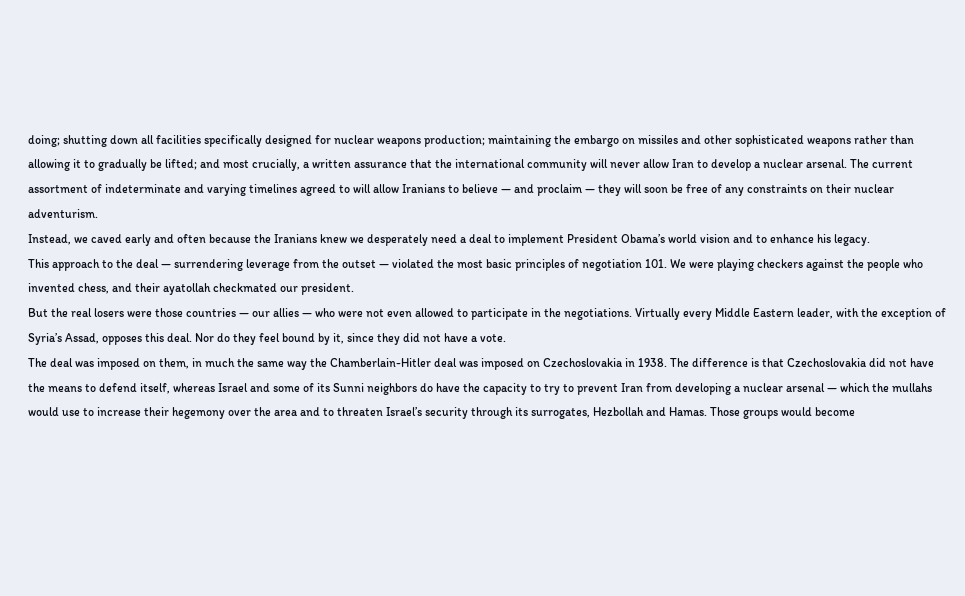doing; shutting down all facilities specifically designed for nuclear weapons production; maintaining the embargo on missiles and other sophisticated weapons rather than allowing it to gradually be lifted; and most crucially, a written assurance that the international community will never allow Iran to develop a nuclear arsenal. The current assortment of indeterminate and varying timelines agreed to will allow Iranians to believe — and proclaim — they will soon be free of any constraints on their nuclear adventurism.
Instead, we caved early and often because the Iranians knew we desperately need a deal to implement President Obama’s world vision and to enhance his legacy.
This approach to the deal — surrendering leverage from the outset — violated the most basic principles of negotiation 101. We were playing checkers against the people who invented chess, and their ayatollah checkmated our president.
But the real losers were those countries — our allies — who were not even allowed to participate in the negotiations. Virtually every Middle Eastern leader, with the exception of Syria’s Assad, opposes this deal. Nor do they feel bound by it, since they did not have a vote.
The deal was imposed on them, in much the same way the Chamberlain-Hitler deal was imposed on Czechoslovakia in 1938. The difference is that Czechoslovakia did not have the means to defend itself, whereas Israel and some of its Sunni neighbors do have the capacity to try to prevent Iran from developing a nuclear arsenal — which the mullahs would use to increase their hegemony over the area and to threaten Israel’s security through its surrogates, Hezbollah and Hamas. Those groups would become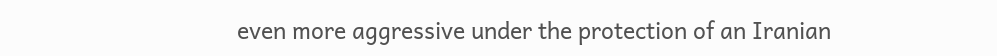even more aggressive under the protection of an Iranian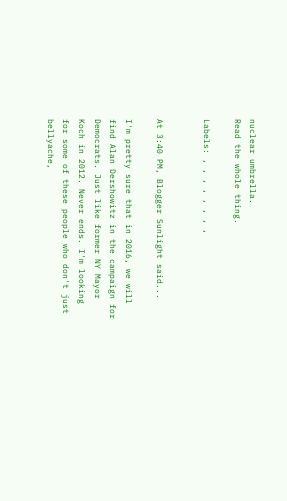nuclear umbrella.
Read the whole thing.

Labels: , , , , , , , ,


At 3:40 PM, Blogger Sunlight said...

I'm pretty sure that in 2016, we will find Alan Dershowitz in the campaign for Democrats. Just like former NY Mayor Koch in 2012. Never ends. I'm looking for some of these people who don't just bellyache,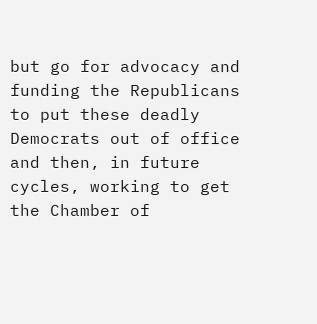but go for advocacy and funding the Republicans to put these deadly Democrats out of office and then, in future cycles, working to get the Chamber of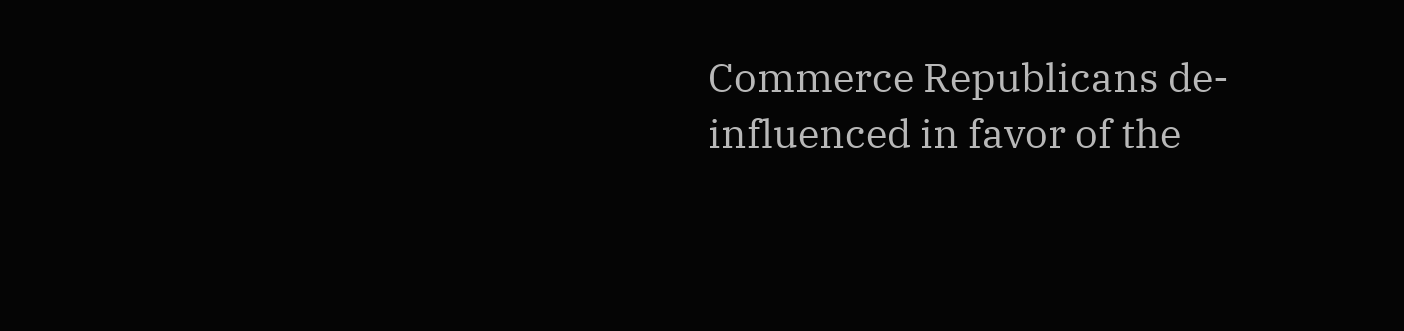Commerce Republicans de-influenced in favor of the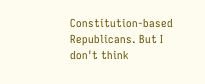Constitution-based Republicans. But I don't think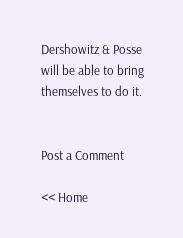Dershowitz & Posse will be able to bring themselves to do it.


Post a Comment

<< Home